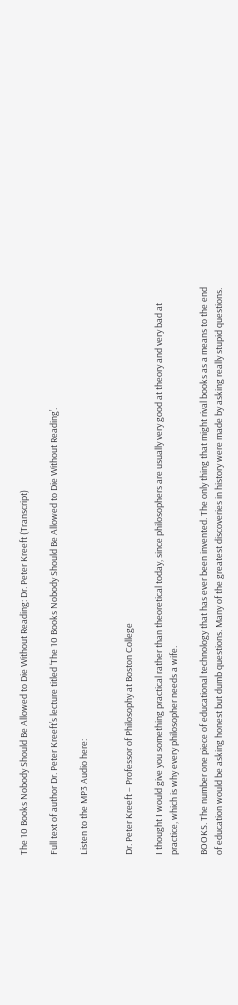The 10 Books Nobody Should Be Allowed to Die Without Reading: Dr. Peter Kreeft (Transcript)

Full text of author Dr. Peter Kreeft’s lecture titled ‘The 10 Books Nobody Should Be Allowed to Die Without Reading’.

Listen to the MP3 Audio here:


Dr. Peter Kreeft – Professor of Philosophy at Boston College

I thought I would give you something practical rather than theoretical today, since philosophers are usually very good at theory and very bad at practice, which is why every philosopher needs a wife.

BOOKS. The number one piece of educational technology that has ever been invented. The only thing that might rival books as a means to the end of education would be asking honest but dumb questions. Many of the greatest discoveries in history were made by asking really stupid questions.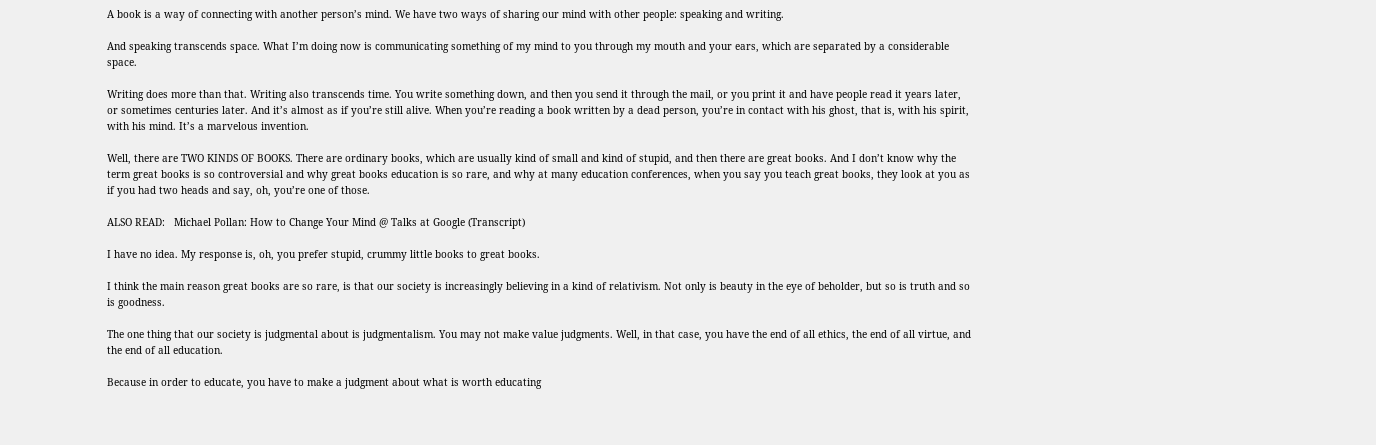A book is a way of connecting with another person’s mind. We have two ways of sharing our mind with other people: speaking and writing.

And speaking transcends space. What I’m doing now is communicating something of my mind to you through my mouth and your ears, which are separated by a considerable space.

Writing does more than that. Writing also transcends time. You write something down, and then you send it through the mail, or you print it and have people read it years later, or sometimes centuries later. And it’s almost as if you’re still alive. When you’re reading a book written by a dead person, you’re in contact with his ghost, that is, with his spirit, with his mind. It’s a marvelous invention.

Well, there are TWO KINDS OF BOOKS. There are ordinary books, which are usually kind of small and kind of stupid, and then there are great books. And I don’t know why the term great books is so controversial and why great books education is so rare, and why at many education conferences, when you say you teach great books, they look at you as if you had two heads and say, oh, you’re one of those.

ALSO READ:   Michael Pollan: How to Change Your Mind @ Talks at Google (Transcript)

I have no idea. My response is, oh, you prefer stupid, crummy little books to great books.

I think the main reason great books are so rare, is that our society is increasingly believing in a kind of relativism. Not only is beauty in the eye of beholder, but so is truth and so is goodness.

The one thing that our society is judgmental about is judgmentalism. You may not make value judgments. Well, in that case, you have the end of all ethics, the end of all virtue, and the end of all education.

Because in order to educate, you have to make a judgment about what is worth educating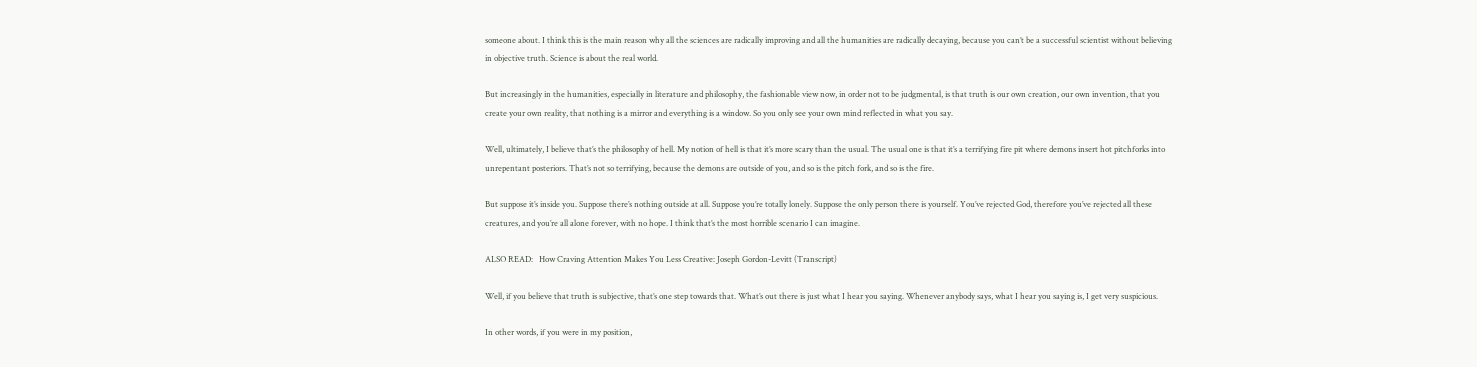someone about. I think this is the main reason why all the sciences are radically improving and all the humanities are radically decaying, because you can’t be a successful scientist without believing in objective truth. Science is about the real world.

But increasingly in the humanities, especially in literature and philosophy, the fashionable view now, in order not to be judgmental, is that truth is our own creation, our own invention, that you create your own reality, that nothing is a mirror and everything is a window. So you only see your own mind reflected in what you say.

Well, ultimately, I believe that’s the philosophy of hell. My notion of hell is that it’s more scary than the usual. The usual one is that it’s a terrifying fire pit where demons insert hot pitchforks into unrepentant posteriors. That’s not so terrifying, because the demons are outside of you, and so is the pitch fork, and so is the fire.

But suppose it’s inside you. Suppose there’s nothing outside at all. Suppose you’re totally lonely. Suppose the only person there is yourself. You’ve rejected God, therefore you’ve rejected all these creatures, and you’re all alone forever, with no hope. I think that’s the most horrible scenario I can imagine.

ALSO READ:   How Craving Attention Makes You Less Creative: Joseph Gordon-Levitt (Transcript)

Well, if you believe that truth is subjective, that’s one step towards that. What’s out there is just what I hear you saying. Whenever anybody says, what I hear you saying is, I get very suspicious.

In other words, if you were in my position,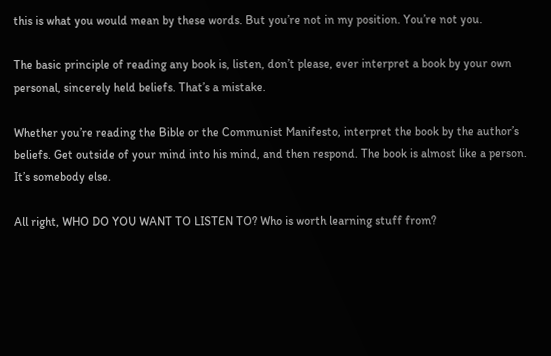this is what you would mean by these words. But you’re not in my position. You’re not you.

The basic principle of reading any book is, listen, don’t please, ever interpret a book by your own personal, sincerely held beliefs. That’s a mistake.

Whether you’re reading the Bible or the Communist Manifesto, interpret the book by the author’s beliefs. Get outside of your mind into his mind, and then respond. The book is almost like a person. It’s somebody else.

All right, WHO DO YOU WANT TO LISTEN TO? Who is worth learning stuff from?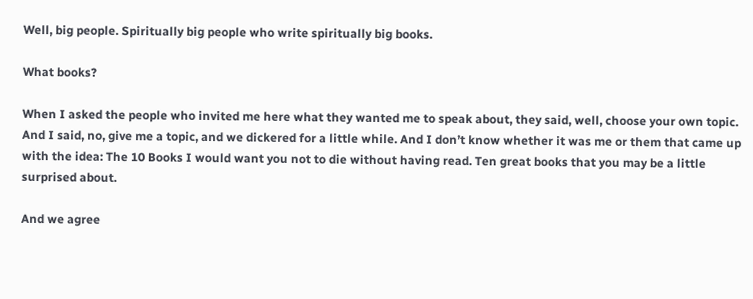Well, big people. Spiritually big people who write spiritually big books.

What books?

When I asked the people who invited me here what they wanted me to speak about, they said, well, choose your own topic. And I said, no, give me a topic, and we dickered for a little while. And I don’t know whether it was me or them that came up with the idea: The 10 Books I would want you not to die without having read. Ten great books that you may be a little surprised about.

And we agree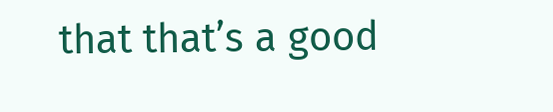that that’s a good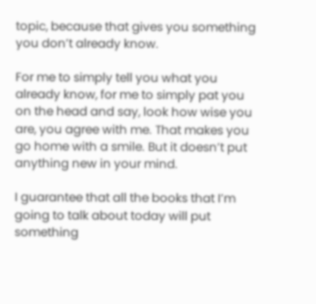topic, because that gives you something you don’t already know.

For me to simply tell you what you already know, for me to simply pat you on the head and say, look how wise you are, you agree with me. That makes you go home with a smile. But it doesn’t put anything new in your mind.

I guarantee that all the books that I’m going to talk about today will put something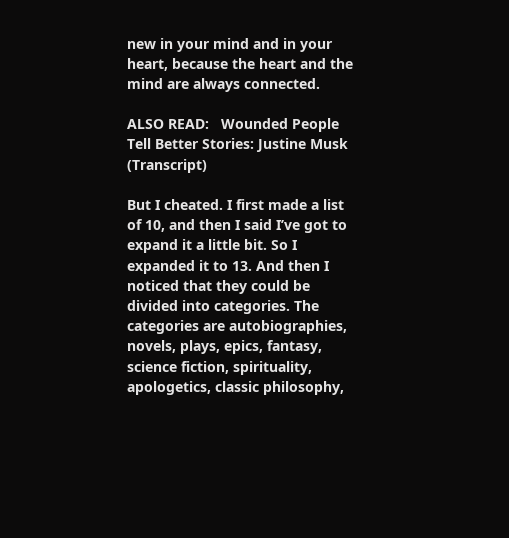new in your mind and in your heart, because the heart and the mind are always connected.

ALSO READ:   Wounded People Tell Better Stories: Justine Musk (Transcript)

But I cheated. I first made a list of 10, and then I said I’ve got to expand it a little bit. So I expanded it to 13. And then I noticed that they could be divided into categories. The categories are autobiographies, novels, plays, epics, fantasy, science fiction, spirituality, apologetics, classic philosophy,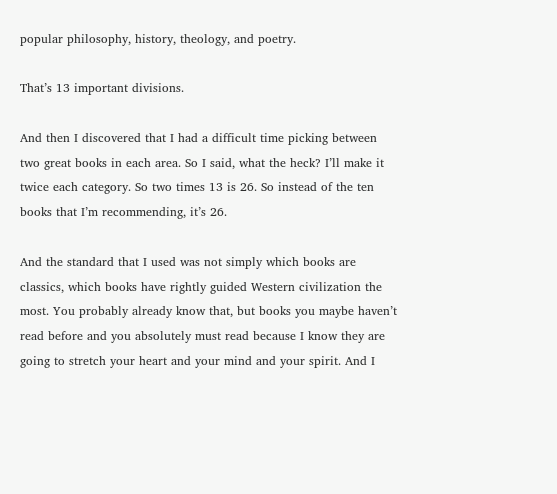popular philosophy, history, theology, and poetry.

That’s 13 important divisions.

And then I discovered that I had a difficult time picking between two great books in each area. So I said, what the heck? I’ll make it twice each category. So two times 13 is 26. So instead of the ten books that I’m recommending, it’s 26.

And the standard that I used was not simply which books are classics, which books have rightly guided Western civilization the most. You probably already know that, but books you maybe haven’t read before and you absolutely must read because I know they are going to stretch your heart and your mind and your spirit. And I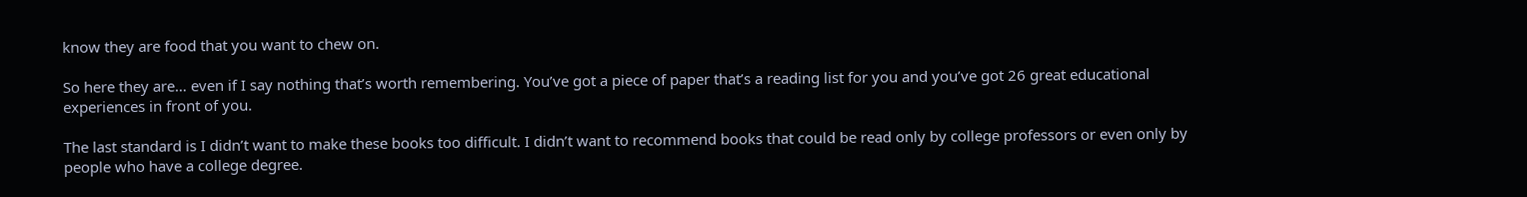know they are food that you want to chew on.

So here they are… even if I say nothing that’s worth remembering. You’ve got a piece of paper that’s a reading list for you and you’ve got 26 great educational experiences in front of you.

The last standard is I didn’t want to make these books too difficult. I didn’t want to recommend books that could be read only by college professors or even only by people who have a college degree.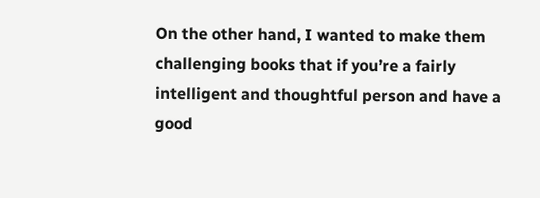On the other hand, I wanted to make them challenging books that if you’re a fairly intelligent and thoughtful person and have a good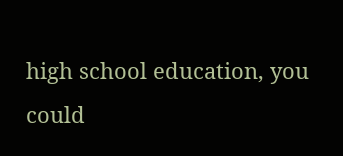high school education, you could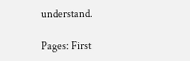understand.

Pages: First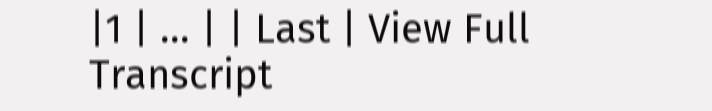|1 | ... | | Last | View Full Transcript